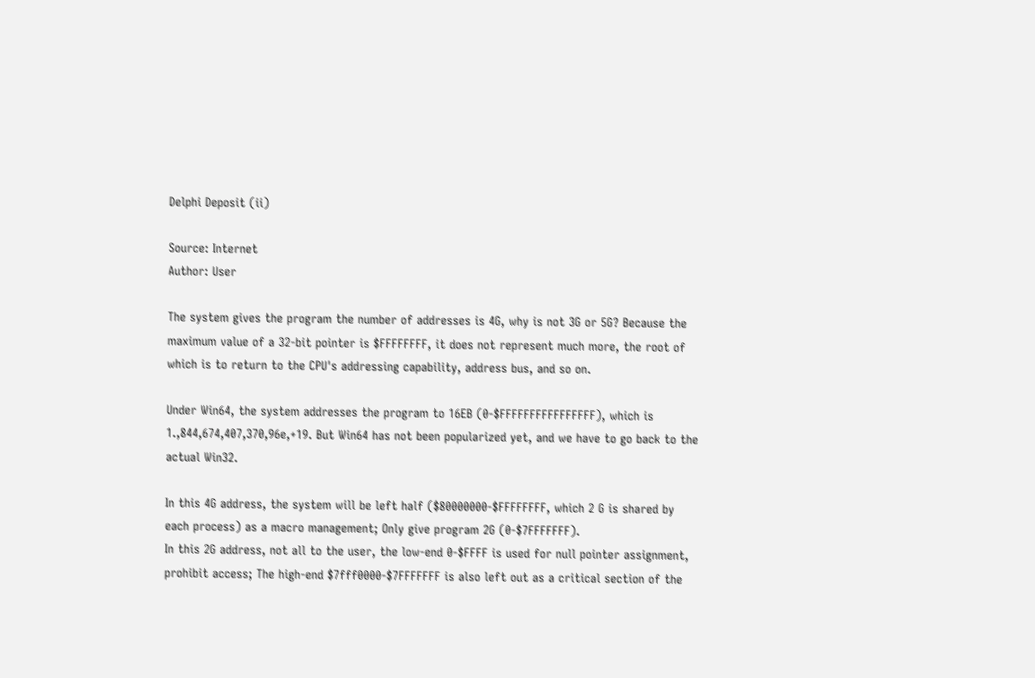Delphi Deposit (ii)

Source: Internet
Author: User

The system gives the program the number of addresses is 4G, why is not 3G or 5G? Because the maximum value of a 32-bit pointer is $FFFFFFFF, it does not represent much more, the root of which is to return to the CPU's addressing capability, address bus, and so on.

Under Win64, the system addresses the program to 16EB (0-$FFFFFFFFFFFFFFFF), which is 1.,844,674,407,370,96e,+19. But Win64 has not been popularized yet, and we have to go back to the actual Win32.

In this 4G address, the system will be left half ($80000000-$FFFFFFFF, which 2 G is shared by each process) as a macro management; Only give program 2G (0-$7FFFFFFF).
In this 2G address, not all to the user, the low-end 0-$FFFF is used for null pointer assignment, prohibit access; The high-end $7fff0000-$7FFFFFFF is also left out as a critical section of the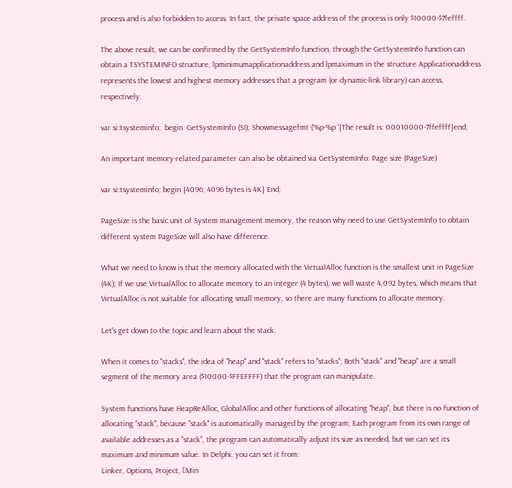process and is also forbidden to access. In fact, the private space address of the process is only $10000-$7feffff.

The above result, we can be confirmed by the GetSystemInfo function, through the GetSystemInfo function can obtain a TSYSTEMINFO structure, lpminimumapplicationaddress and lpmaximum in the structure Applicationaddress represents the lowest and highest memory addresses that a program (or dynamic-link library) can access, respectively.

var si:tsysteminfo;  begin  GetSystemInfo (SI); Showmessagefmt ('%p-%p '{The result is: 00010000-7ffeffff}end;

An important memory-related parameter can also be obtained via GetSystemInfo: Page size (PageSize)

var si:tsysteminfo; begin {4096; 4096 bytes is 4K} End;

PageSize is the basic unit of System management memory, the reason why need to use GetSystemInfo to obtain different system PageSize will also have difference.

What we need to know is that the memory allocated with the VirtualAlloc function is the smallest unit in PageSize (4K); If we use VirtualAlloc to allocate memory to an integer (4 bytes), we will waste 4,092 bytes, which means that VirtualAlloc is not suitable for allocating small memory, so there are many functions to allocate memory.

Let's get down to the topic and learn about the stack.

When it comes to "stacks", the idea of "heap" and "stack" refers to "stacks"; Both "stack" and "heap" are a small segment of the memory area ($10000-$FFEFFFF) that the program can manipulate.

System functions have HeapReAlloc, GlobalAlloc and other functions of allocating "heap", but there is no function of allocating "stack", because "stack" is automatically managed by the program; Each program from its own range of available addresses as a "stack", the program can automatically adjust its size as needed, but we can set its maximum and minimum value. In Delphi, you can set it from:
Linker, Options, Project, [Min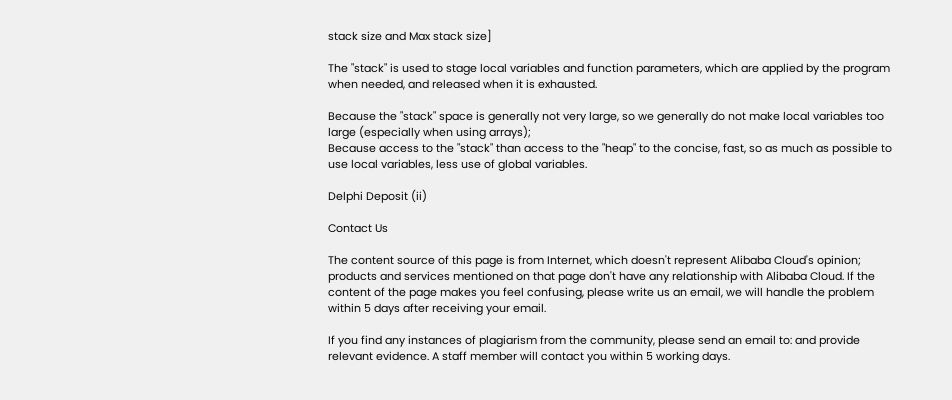stack size and Max stack size]

The "stack" is used to stage local variables and function parameters, which are applied by the program when needed, and released when it is exhausted.

Because the "stack" space is generally not very large, so we generally do not make local variables too large (especially when using arrays);
Because access to the "stack" than access to the "heap" to the concise, fast, so as much as possible to use local variables, less use of global variables.

Delphi Deposit (ii)

Contact Us

The content source of this page is from Internet, which doesn't represent Alibaba Cloud's opinion; products and services mentioned on that page don't have any relationship with Alibaba Cloud. If the content of the page makes you feel confusing, please write us an email, we will handle the problem within 5 days after receiving your email.

If you find any instances of plagiarism from the community, please send an email to: and provide relevant evidence. A staff member will contact you within 5 working days.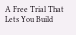A Free Trial That Lets You Build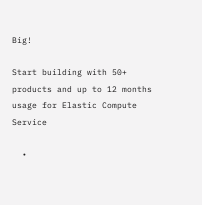Big!

Start building with 50+ products and up to 12 months usage for Elastic Compute Service

  •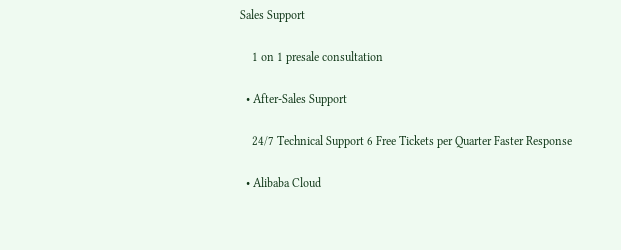Sales Support

    1 on 1 presale consultation

  • After-Sales Support

    24/7 Technical Support 6 Free Tickets per Quarter Faster Response

  • Alibaba Cloud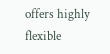offers highly flexible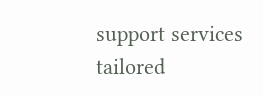support services tailored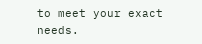to meet your exact needs.